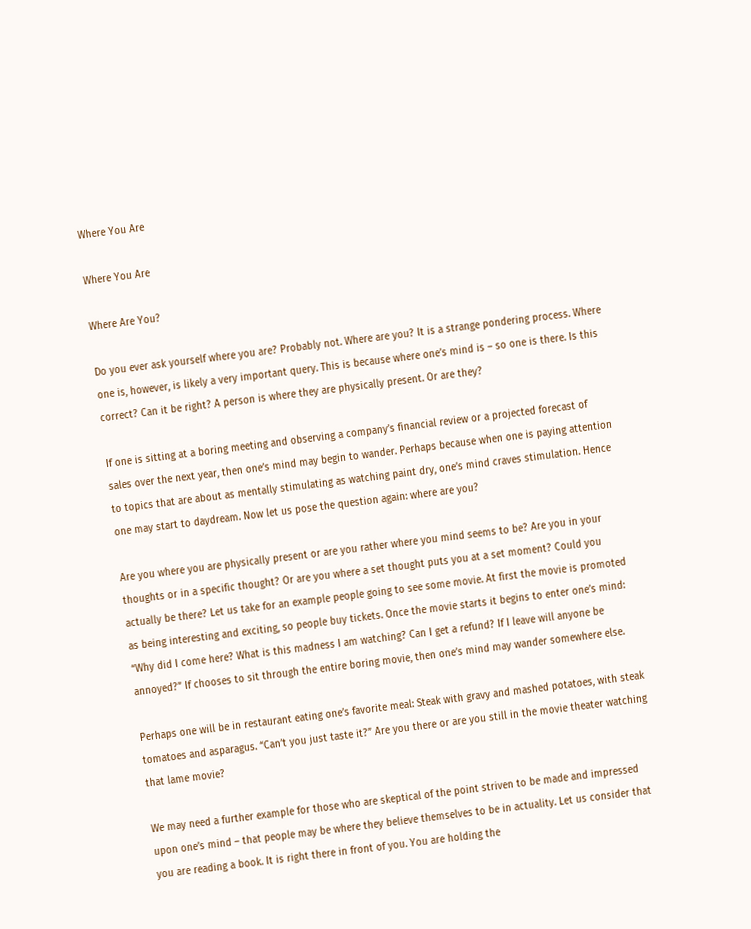Where You Are

Where You Are

Where Are You?

Do you ever ask yourself where you are? Probably not. Where are you? It is a strange pondering process. Where one is, however, is likely a very important query. This is because where one’s mind is – so one is there. Is this correct? Can it be right? A person is where they are physically present. Or are they?

If one is sitting at a boring meeting and observing a company’s financial review or a projected forecast of sales over the next year, then one’s mind may begin to wander. Perhaps because when one is paying attention to topics that are about as mentally stimulating as watching paint dry, one’s mind craves stimulation. Hence one may start to daydream. Now let us pose the question again: where are you?

Are you where you are physically present or are you rather where you mind seems to be? Are you in your thoughts or in a specific thought? Or are you where a set thought puts you at a set moment? Could you actually be there? Let us take for an example people going to see some movie. At first the movie is promoted as being interesting and exciting, so people buy tickets. Once the movie starts it begins to enter one’s mind: “Why did I come here? What is this madness I am watching? Can I get a refund? If I leave will anyone be annoyed?” If chooses to sit through the entire boring movie, then one’s mind may wander somewhere else.

Perhaps one will be in restaurant eating one’s favorite meal: Steak with gravy and mashed potatoes, with steak tomatoes and asparagus. “Can’t you just taste it?” Are you there or are you still in the movie theater watching that lame movie?

We may need a further example for those who are skeptical of the point striven to be made and impressed upon one’s mind – that people may be where they believe themselves to be in actuality. Let us consider that you are reading a book. It is right there in front of you. You are holding the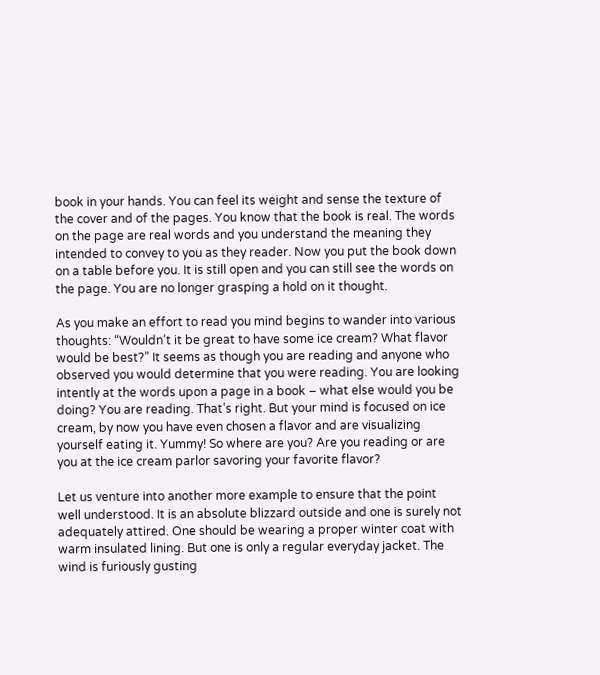book in your hands. You can feel its weight and sense the texture of the cover and of the pages. You know that the book is real. The words on the page are real words and you understand the meaning they intended to convey to you as they reader. Now you put the book down on a table before you. It is still open and you can still see the words on the page. You are no longer grasping a hold on it thought.

As you make an effort to read you mind begins to wander into various thoughts: “Wouldn’t it be great to have some ice cream? What flavor would be best?” It seems as though you are reading and anyone who observed you would determine that you were reading. You are looking intently at the words upon a page in a book – what else would you be doing? You are reading. That’s right. But your mind is focused on ice cream, by now you have even chosen a flavor and are visualizing yourself eating it. Yummy! So where are you? Are you reading or are you at the ice cream parlor savoring your favorite flavor?

Let us venture into another more example to ensure that the point well understood. It is an absolute blizzard outside and one is surely not adequately attired. One should be wearing a proper winter coat with warm insulated lining. But one is only a regular everyday jacket. The wind is furiously gusting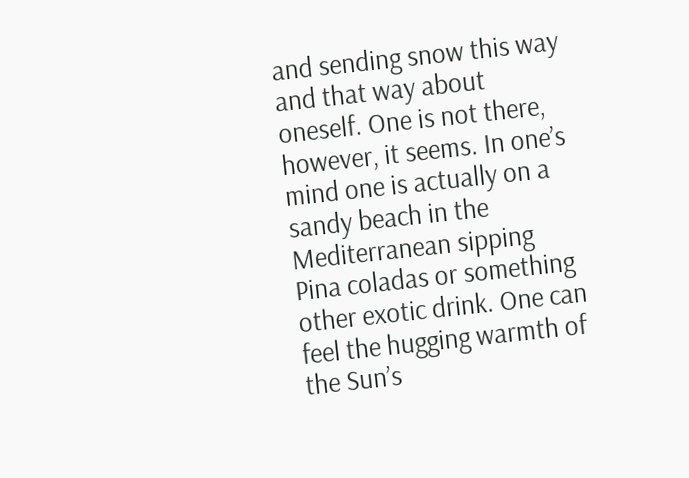and sending snow this way and that way about oneself. One is not there, however, it seems. In one’s mind one is actually on a sandy beach in the Mediterranean sipping Pina coladas or something other exotic drink. One can feel the hugging warmth of the Sun’s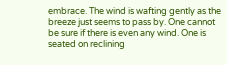embrace. The wind is wafting gently as the breeze just seems to pass by. One cannot be sure if there is even any wind. One is seated on reclining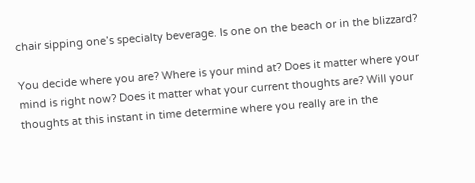chair sipping one’s specialty beverage. Is one on the beach or in the blizzard?

You decide where you are? Where is your mind at? Does it matter where your mind is right now? Does it matter what your current thoughts are? Will your thoughts at this instant in time determine where you really are in the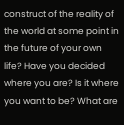construct of the reality of the world at some point in the future of your own life? Have you decided where you are? Is it where you want to be? What are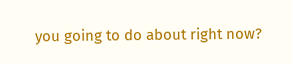you going to do about right now?